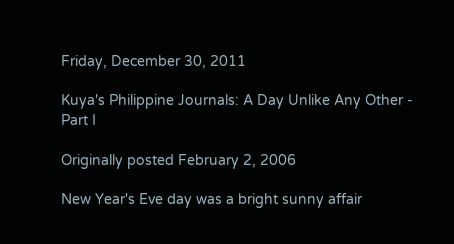Friday, December 30, 2011

Kuya's Philippine Journals: A Day Unlike Any Other - Part I

Originally posted February 2, 2006

New Year's Eve day was a bright sunny affair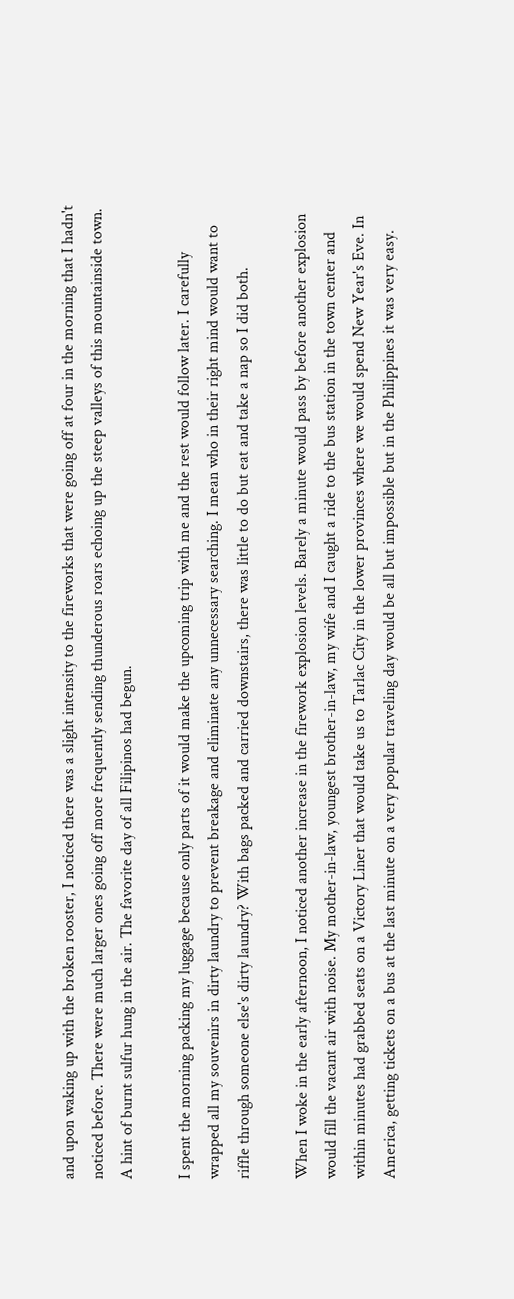and upon waking up with the broken rooster, I noticed there was a slight intensity to the fireworks that were going off at four in the morning that I hadn't noticed before. There were much larger ones going off more frequently sending thunderous roars echoing up the steep valleys of this mountainside town. A hint of burnt sulfur hung in the air. The favorite day of all Filipinos had begun.

I spent the morning packing my luggage because only parts of it would make the upcoming trip with me and the rest would follow later. I carefully wrapped all my souvenirs in dirty laundry to prevent breakage and eliminate any unnecessary searching. I mean who in their right mind would want to riffle through someone else's dirty laundry? With bags packed and carried downstairs, there was little to do but eat and take a nap so I did both.

When I woke in the early afternoon, I noticed another increase in the firework explosion levels. Barely a minute would pass by before another explosion would fill the vacant air with noise. My mother-in-law, youngest brother-in-law, my wife and I caught a ride to the bus station in the town center and within minutes had grabbed seats on a Victory Liner that would take us to Tarlac City in the lower provinces where we would spend New Year's Eve. In America, getting tickets on a bus at the last minute on a very popular traveling day would be all but impossible but in the Philippines it was very easy.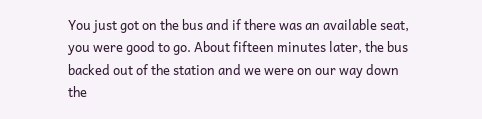You just got on the bus and if there was an available seat, you were good to go. About fifteen minutes later, the bus backed out of the station and we were on our way down the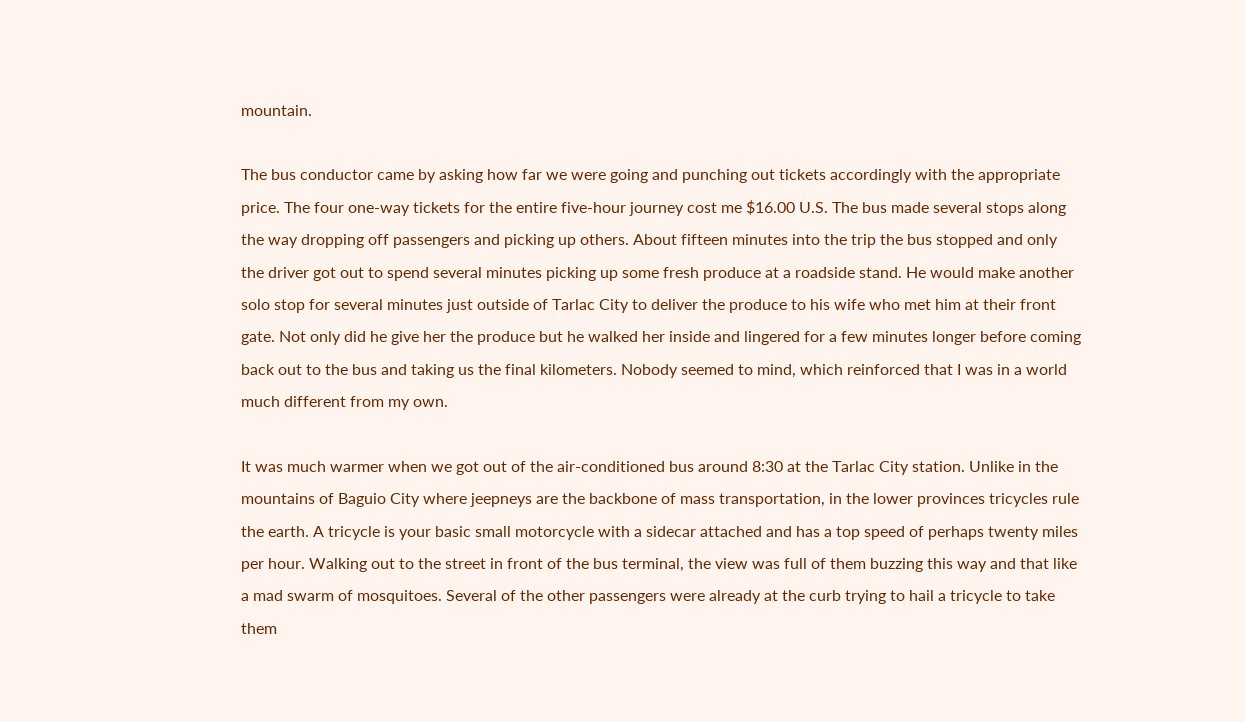mountain.

The bus conductor came by asking how far we were going and punching out tickets accordingly with the appropriate price. The four one-way tickets for the entire five-hour journey cost me $16.00 U.S. The bus made several stops along the way dropping off passengers and picking up others. About fifteen minutes into the trip the bus stopped and only the driver got out to spend several minutes picking up some fresh produce at a roadside stand. He would make another solo stop for several minutes just outside of Tarlac City to deliver the produce to his wife who met him at their front gate. Not only did he give her the produce but he walked her inside and lingered for a few minutes longer before coming back out to the bus and taking us the final kilometers. Nobody seemed to mind, which reinforced that I was in a world much different from my own.

It was much warmer when we got out of the air-conditioned bus around 8:30 at the Tarlac City station. Unlike in the mountains of Baguio City where jeepneys are the backbone of mass transportation, in the lower provinces tricycles rule the earth. A tricycle is your basic small motorcycle with a sidecar attached and has a top speed of perhaps twenty miles per hour. Walking out to the street in front of the bus terminal, the view was full of them buzzing this way and that like a mad swarm of mosquitoes. Several of the other passengers were already at the curb trying to hail a tricycle to take them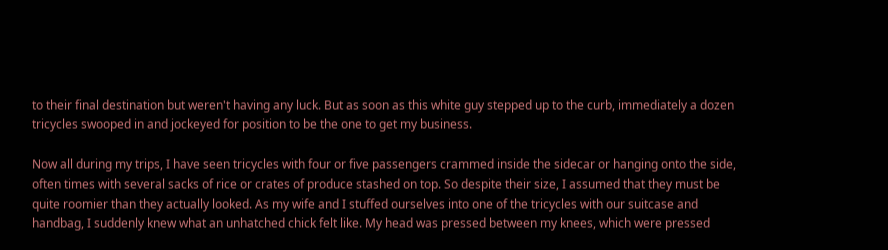to their final destination but weren't having any luck. But as soon as this white guy stepped up to the curb, immediately a dozen tricycles swooped in and jockeyed for position to be the one to get my business.

Now all during my trips, I have seen tricycles with four or five passengers crammed inside the sidecar or hanging onto the side, often times with several sacks of rice or crates of produce stashed on top. So despite their size, I assumed that they must be quite roomier than they actually looked. As my wife and I stuffed ourselves into one of the tricycles with our suitcase and handbag, I suddenly knew what an unhatched chick felt like. My head was pressed between my knees, which were pressed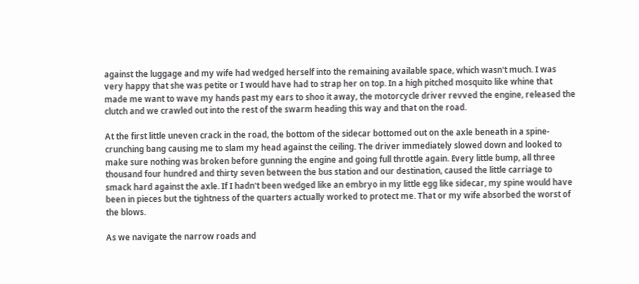against the luggage and my wife had wedged herself into the remaining available space, which wasn't much. I was very happy that she was petite or I would have had to strap her on top. In a high pitched mosquito like whine that made me want to wave my hands past my ears to shoo it away, the motorcycle driver revved the engine, released the clutch and we crawled out into the rest of the swarm heading this way and that on the road.

At the first little uneven crack in the road, the bottom of the sidecar bottomed out on the axle beneath in a spine-crunching bang causing me to slam my head against the ceiling. The driver immediately slowed down and looked to make sure nothing was broken before gunning the engine and going full throttle again. Every little bump, all three thousand four hundred and thirty seven between the bus station and our destination, caused the little carriage to smack hard against the axle. If I hadn't been wedged like an embryo in my little egg like sidecar, my spine would have been in pieces but the tightness of the quarters actually worked to protect me. That or my wife absorbed the worst of the blows.

As we navigate the narrow roads and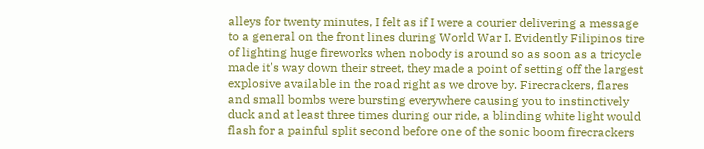alleys for twenty minutes, I felt as if I were a courier delivering a message to a general on the front lines during World War I. Evidently Filipinos tire of lighting huge fireworks when nobody is around so as soon as a tricycle made it's way down their street, they made a point of setting off the largest explosive available in the road right as we drove by. Firecrackers, flares and small bombs were bursting everywhere causing you to instinctively duck and at least three times during our ride, a blinding white light would flash for a painful split second before one of the sonic boom firecrackers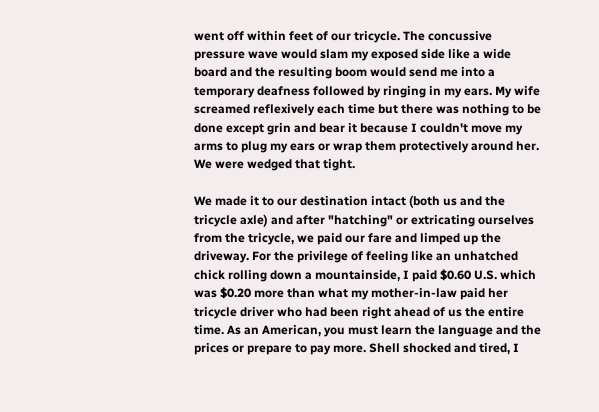went off within feet of our tricycle. The concussive pressure wave would slam my exposed side like a wide board and the resulting boom would send me into a temporary deafness followed by ringing in my ears. My wife screamed reflexively each time but there was nothing to be done except grin and bear it because I couldn't move my arms to plug my ears or wrap them protectively around her. We were wedged that tight.

We made it to our destination intact (both us and the tricycle axle) and after "hatching" or extricating ourselves from the tricycle, we paid our fare and limped up the driveway. For the privilege of feeling like an unhatched chick rolling down a mountainside, I paid $0.60 U.S. which was $0.20 more than what my mother-in-law paid her tricycle driver who had been right ahead of us the entire time. As an American, you must learn the language and the prices or prepare to pay more. Shell shocked and tired, I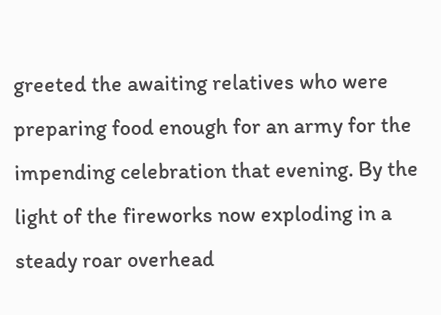greeted the awaiting relatives who were preparing food enough for an army for the impending celebration that evening. By the light of the fireworks now exploding in a steady roar overhead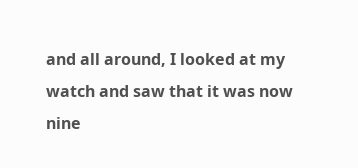and all around, I looked at my watch and saw that it was now nine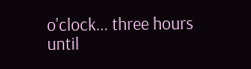o'clock... three hours until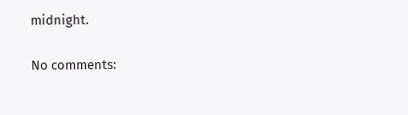midnight.

No comments: